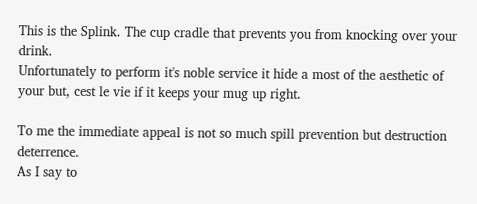This is the Splink. The cup cradle that prevents you from knocking over your drink.
Unfortunately to perform it's noble service it hide a most of the aesthetic of your but, cest le vie if it keeps your mug up right.

To me the immediate appeal is not so much spill prevention but destruction deterrence.
As I say to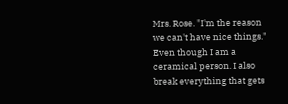Mrs. Rose. "I'm the reason we can't have nice things." Even though I am a ceramical person. I also break everything that gets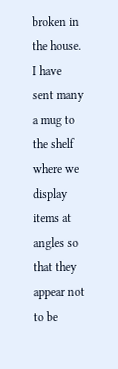broken in the house. I have sent many a mug to the shelf where we display items at angles so that they appear not to be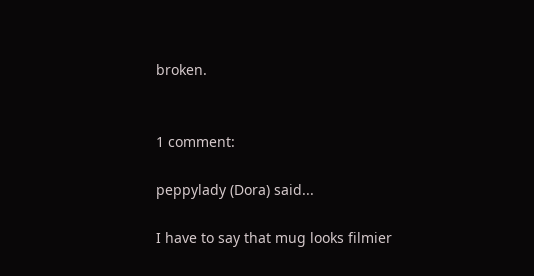broken.


1 comment:

peppylady (Dora) said...

I have to say that mug looks filmier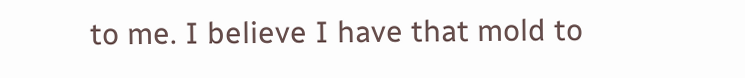to me. I believe I have that mold to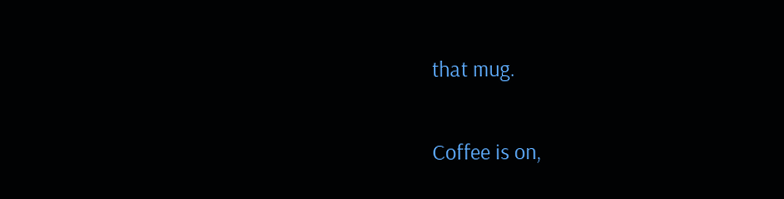that mug.

Coffee is on,